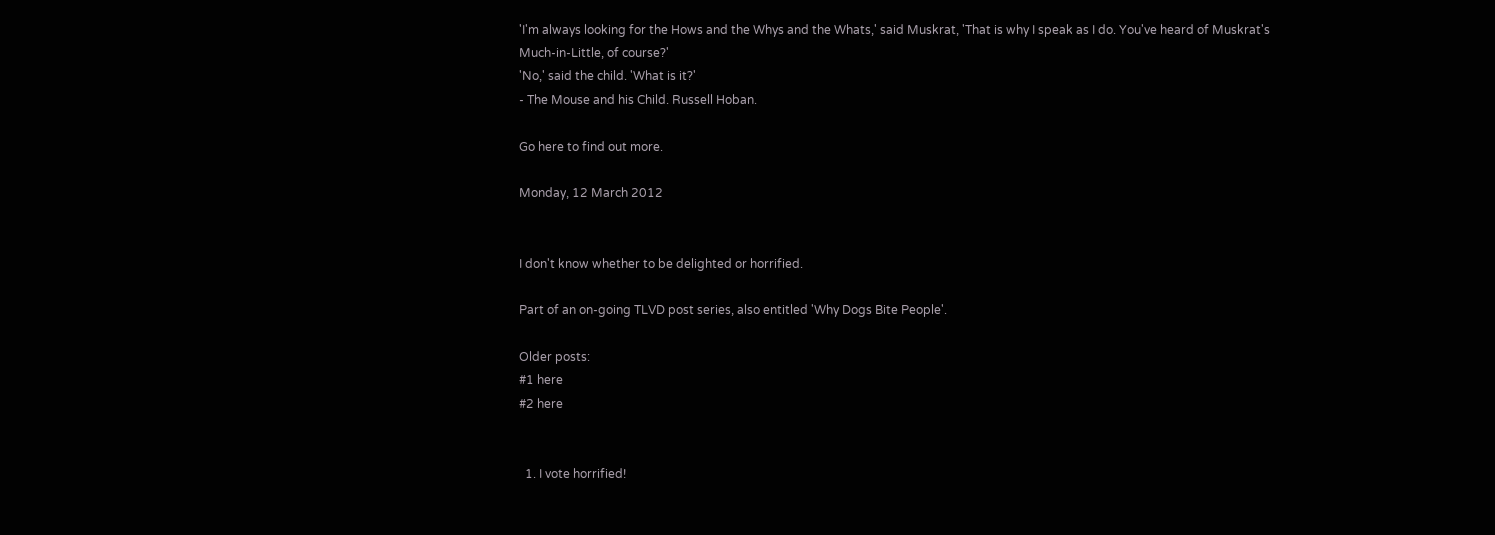'I'm always looking for the Hows and the Whys and the Whats,' said Muskrat, 'That is why I speak as I do. You've heard of Muskrat's Much-in-Little, of course?'
'No,' said the child. 'What is it?'
- The Mouse and his Child. Russell Hoban.

Go here to find out more.

Monday, 12 March 2012


I don't know whether to be delighted or horrified.

Part of an on-going TLVD post series, also entitled 'Why Dogs Bite People'.

Older posts:
#1 here
#2 here


  1. I vote horrified!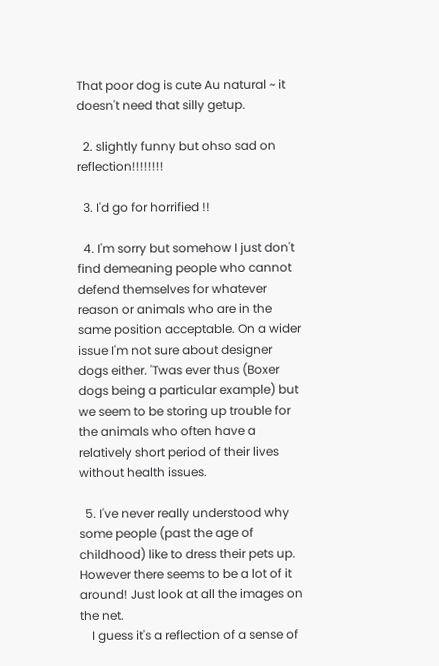That poor dog is cute Au natural ~ it doesn't need that silly getup.

  2. slightly funny but ohso sad on reflection!!!!!!!!

  3. I'd go for horrified !!

  4. I'm sorry but somehow I just don't find demeaning people who cannot defend themselves for whatever reason or animals who are in the same position acceptable. On a wider issue I'm not sure about designer dogs either. 'Twas ever thus (Boxer dogs being a particular example) but we seem to be storing up trouble for the animals who often have a relatively short period of their lives without health issues.

  5. I've never really understood why some people (past the age of childhood) like to dress their pets up. However there seems to be a lot of it around! Just look at all the images on the net.
    I guess it's a reflection of a sense of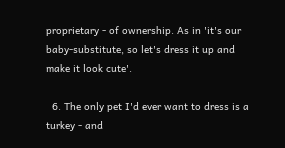proprietary - of ownership. As in 'it's our baby-substitute, so let's dress it up and make it look cute'.

  6. The only pet I'd ever want to dress is a turkey - and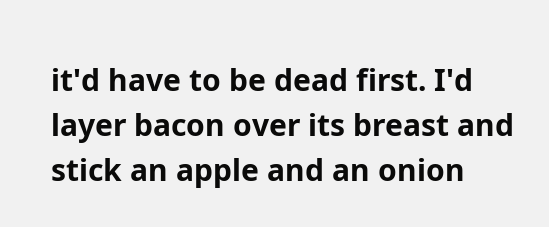it'd have to be dead first. I'd layer bacon over its breast and stick an apple and an onion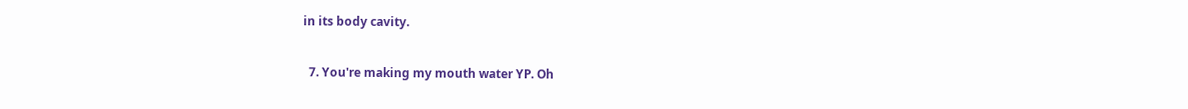in its body cavity.

  7. You're making my mouth water YP. Oh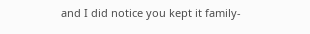and I did notice you kept it family-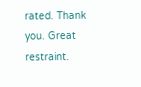rated. Thank you. Great restraint.